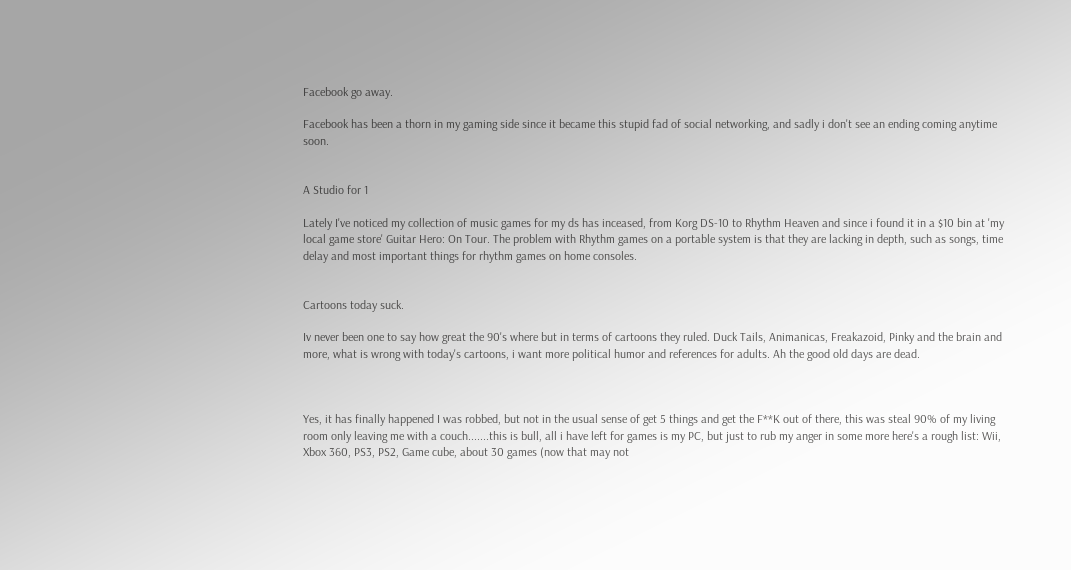Facebook go away.

Facebook has been a thorn in my gaming side since it became this stupid fad of social networking, and sadly i don't see an ending coming anytime soon.


A Studio for 1

Lately I've noticed my collection of music games for my ds has inceased, from Korg DS-10 to Rhythm Heaven and since i found it in a $10 bin at 'my local game store' Guitar Hero: On Tour. The problem with Rhythm games on a portable system is that they are lacking in depth, such as songs, time delay and most important things for rhythm games on home consoles.


Cartoons today suck.

Iv never been one to say how great the 90's where but in terms of cartoons they ruled. Duck Tails, Animanicas, Freakazoid, Pinky and the brain and more, what is wrong with today's cartoons, i want more political humor and references for adults. Ah the good old days are dead.



Yes, it has finally happened I was robbed, but not in the usual sense of get 5 things and get the F**K out of there, this was steal 90% of my living room only leaving me with a couch.......this is bull, all i have left for games is my PC, but just to rub my anger in some more here's a rough list: Wii, Xbox 360, PS3, PS2, Game cube, about 30 games (now that may not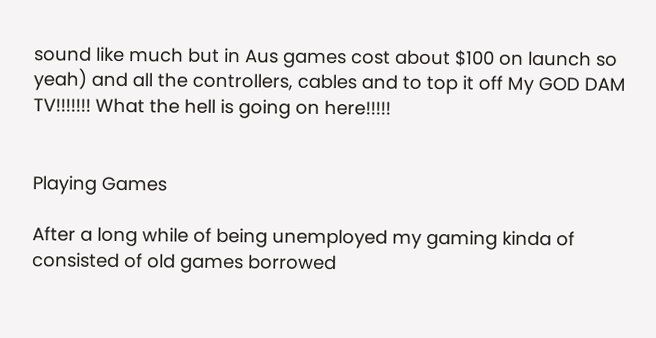sound like much but in Aus games cost about $100 on launch so yeah) and all the controllers, cables and to top it off My GOD DAM TV!!!!!!! What the hell is going on here!!!!!


Playing Games

After a long while of being unemployed my gaming kinda of consisted of old games borrowed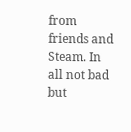from friends and Steam. In all not bad but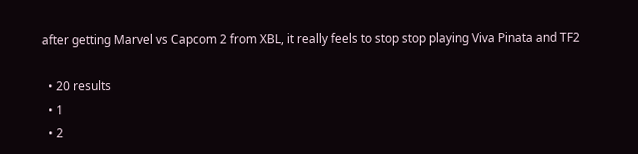after getting Marvel vs Capcom 2 from XBL, it really feels to stop stop playing Viva Pinata and TF2

  • 20 results
  • 1
  • 2